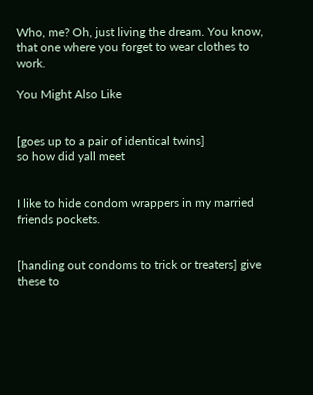Who, me? Oh, just living the dream. You know, that one where you forget to wear clothes to work.

You Might Also Like


[goes up to a pair of identical twins]
so how did yall meet


I like to hide condom wrappers in my married friends pockets.


[handing out condoms to trick or treaters] give these to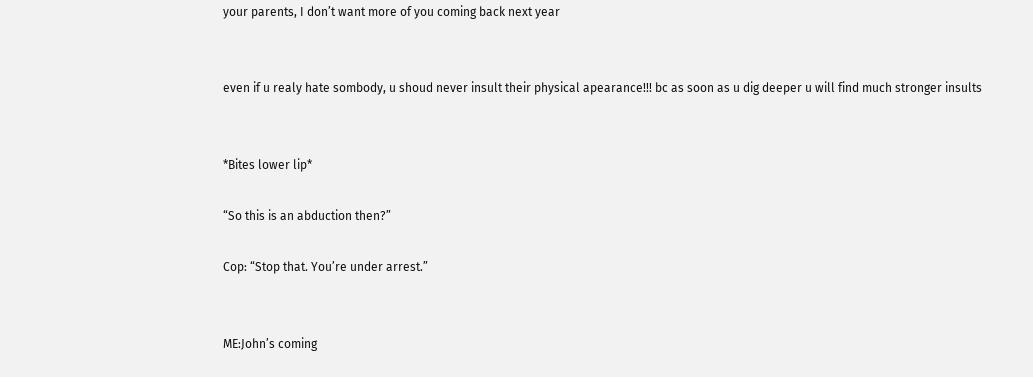your parents, I don’t want more of you coming back next year


even if u realy hate sombody, u shoud never insult their physical apearance!!! bc as soon as u dig deeper u will find much stronger insults


*Bites lower lip*

“So this is an abduction then?”

Cop: “Stop that. You’re under arrest.”


ME:John’s coming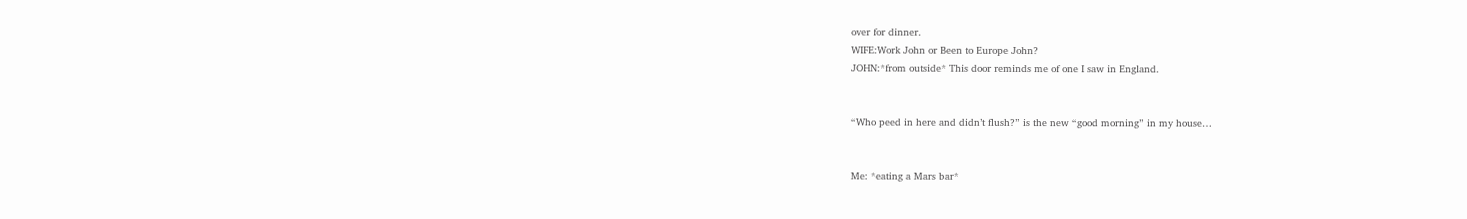over for dinner.
WIFE:Work John or Been to Europe John?
JOHN:*from outside* This door reminds me of one I saw in England.


“Who peed in here and didn’t flush?” is the new “good morning” in my house…


Me: *eating a Mars bar*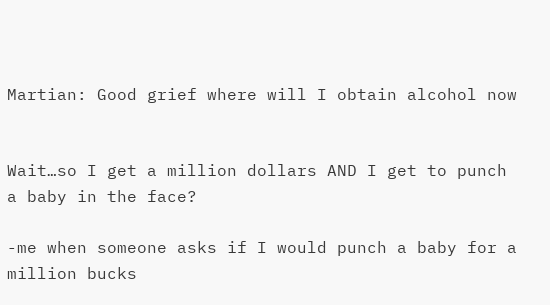Martian: Good grief where will I obtain alcohol now


Wait…so I get a million dollars AND I get to punch a baby in the face?

-me when someone asks if I would punch a baby for a million bucks